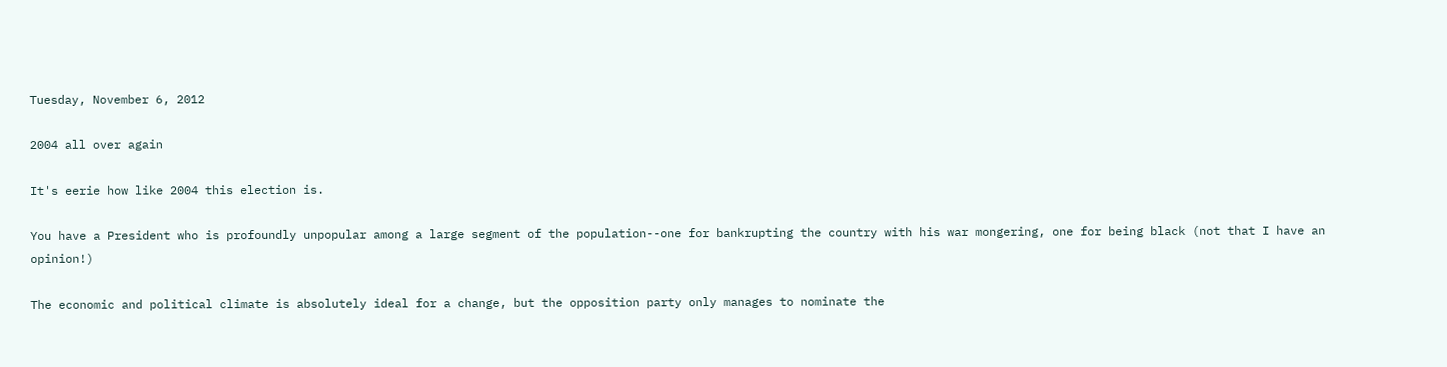Tuesday, November 6, 2012

2004 all over again

It's eerie how like 2004 this election is.

You have a President who is profoundly unpopular among a large segment of the population--one for bankrupting the country with his war mongering, one for being black (not that I have an opinion!)

The economic and political climate is absolutely ideal for a change, but the opposition party only manages to nominate the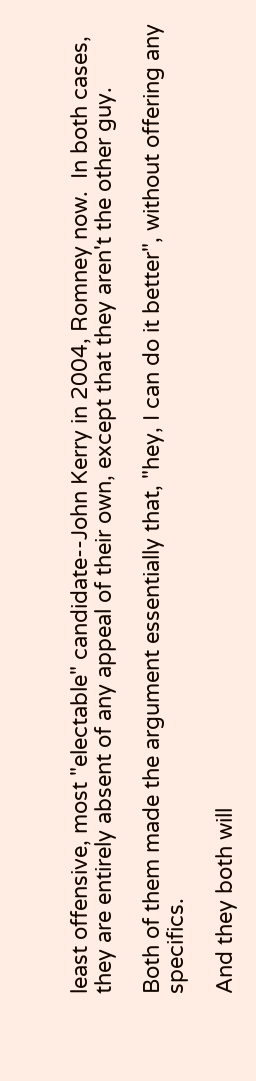least offensive, most "electable" candidate--John Kerry in 2004, Romney now.  In both cases, they are entirely absent of any appeal of their own, except that they aren't the other guy.

Both of them made the argument essentially that, "hey, I can do it better", without offering any specifics.

And they both will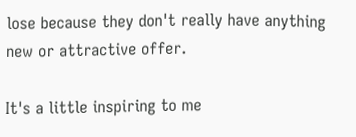lose because they don't really have anything new or attractive offer.

It's a little inspiring to me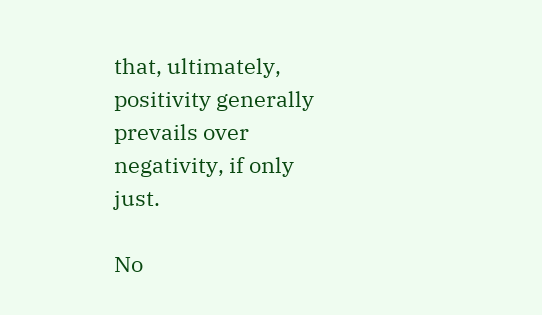that, ultimately, positivity generally prevails over negativity, if only just.

No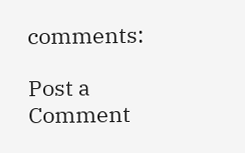comments:

Post a Comment